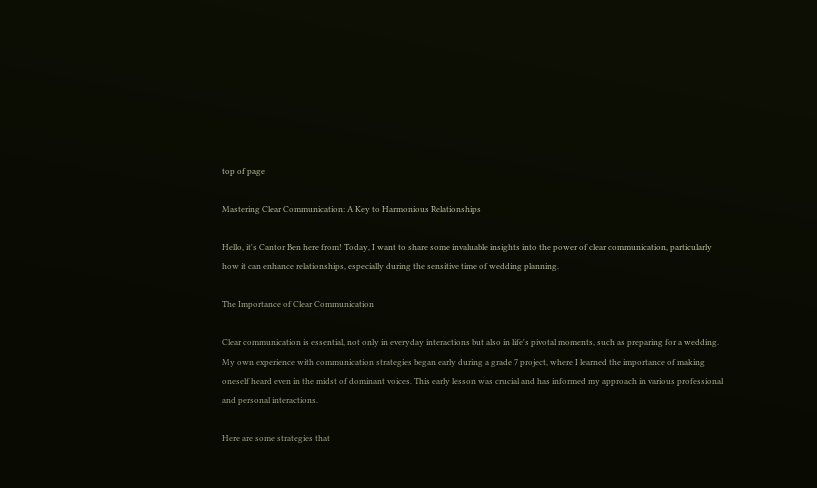top of page

Mastering Clear Communication: A Key to Harmonious Relationships

Hello, it's Cantor Ben here from! Today, I want to share some invaluable insights into the power of clear communication, particularly how it can enhance relationships, especially during the sensitive time of wedding planning.

The Importance of Clear Communication

Clear communication is essential, not only in everyday interactions but also in life's pivotal moments, such as preparing for a wedding. My own experience with communication strategies began early during a grade 7 project, where I learned the importance of making oneself heard even in the midst of dominant voices. This early lesson was crucial and has informed my approach in various professional and personal interactions.

Here are some strategies that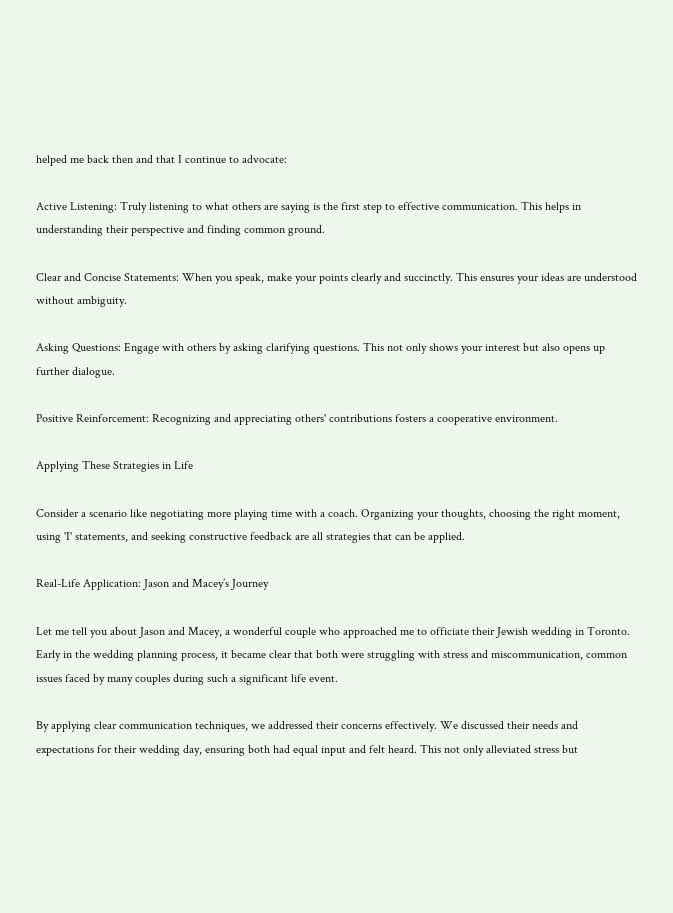helped me back then and that I continue to advocate:

Active Listening: Truly listening to what others are saying is the first step to effective communication. This helps in understanding their perspective and finding common ground.

Clear and Concise Statements: When you speak, make your points clearly and succinctly. This ensures your ideas are understood without ambiguity.

Asking Questions: Engage with others by asking clarifying questions. This not only shows your interest but also opens up further dialogue.

Positive Reinforcement: Recognizing and appreciating others' contributions fosters a cooperative environment.

Applying These Strategies in Life

Consider a scenario like negotiating more playing time with a coach. Organizing your thoughts, choosing the right moment, using 'I' statements, and seeking constructive feedback are all strategies that can be applied.

Real-Life Application: Jason and Macey’s Journey

Let me tell you about Jason and Macey, a wonderful couple who approached me to officiate their Jewish wedding in Toronto. Early in the wedding planning process, it became clear that both were struggling with stress and miscommunication, common issues faced by many couples during such a significant life event.

By applying clear communication techniques, we addressed their concerns effectively. We discussed their needs and expectations for their wedding day, ensuring both had equal input and felt heard. This not only alleviated stress but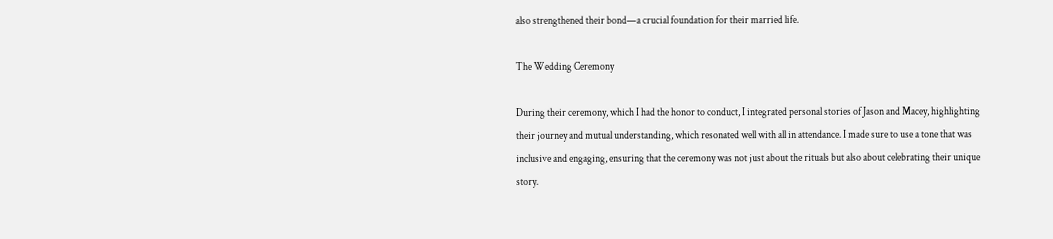also strengthened their bond—a crucial foundation for their married life.

The Wedding Ceremony

During their ceremony, which I had the honor to conduct, I integrated personal stories of Jason and Macey, highlighting their journey and mutual understanding, which resonated well with all in attendance. I made sure to use a tone that was inclusive and engaging, ensuring that the ceremony was not just about the rituals but also about celebrating their unique story.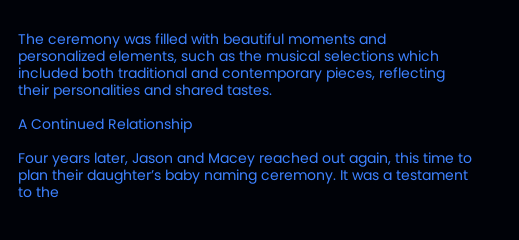The ceremony was filled with beautiful moments and personalized elements, such as the musical selections which included both traditional and contemporary pieces, reflecting their personalities and shared tastes.

A Continued Relationship

Four years later, Jason and Macey reached out again, this time to plan their daughter’s baby naming ceremony. It was a testament to the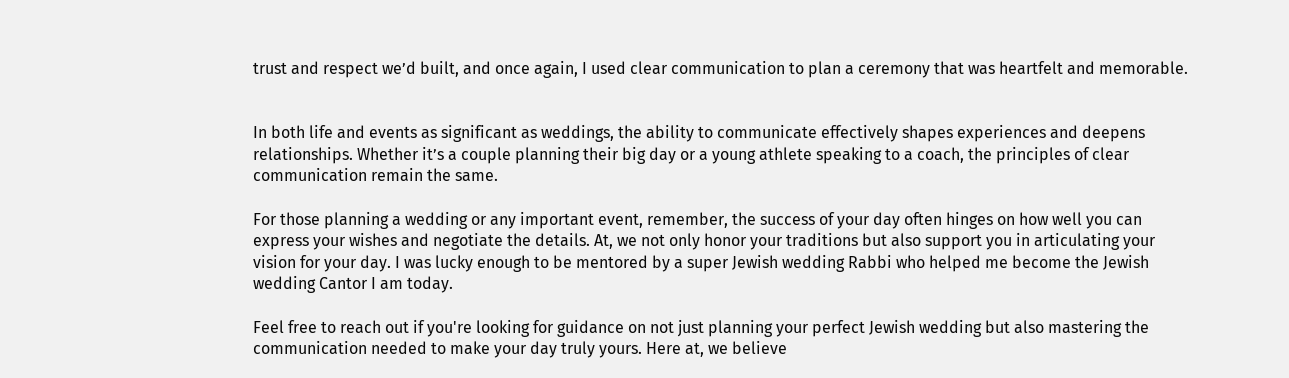trust and respect we’d built, and once again, I used clear communication to plan a ceremony that was heartfelt and memorable.


In both life and events as significant as weddings, the ability to communicate effectively shapes experiences and deepens relationships. Whether it’s a couple planning their big day or a young athlete speaking to a coach, the principles of clear communication remain the same.

For those planning a wedding or any important event, remember, the success of your day often hinges on how well you can express your wishes and negotiate the details. At, we not only honor your traditions but also support you in articulating your vision for your day. I was lucky enough to be mentored by a super Jewish wedding Rabbi who helped me become the Jewish wedding Cantor I am today.

Feel free to reach out if you're looking for guidance on not just planning your perfect Jewish wedding but also mastering the communication needed to make your day truly yours. Here at, we believe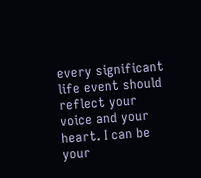every significant life event should reflect your voice and your heart. I can be your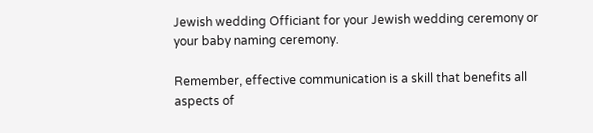Jewish wedding Officiant for your Jewish wedding ceremony or your baby naming ceremony.

Remember, effective communication is a skill that benefits all aspects of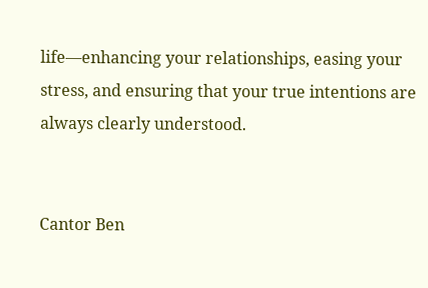life—enhancing your relationships, easing your stress, and ensuring that your true intentions are always clearly understood.


Cantor Ben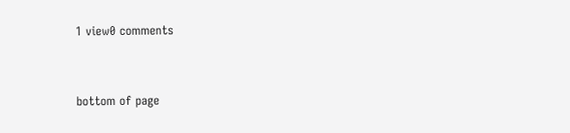1 view0 comments


bottom of page